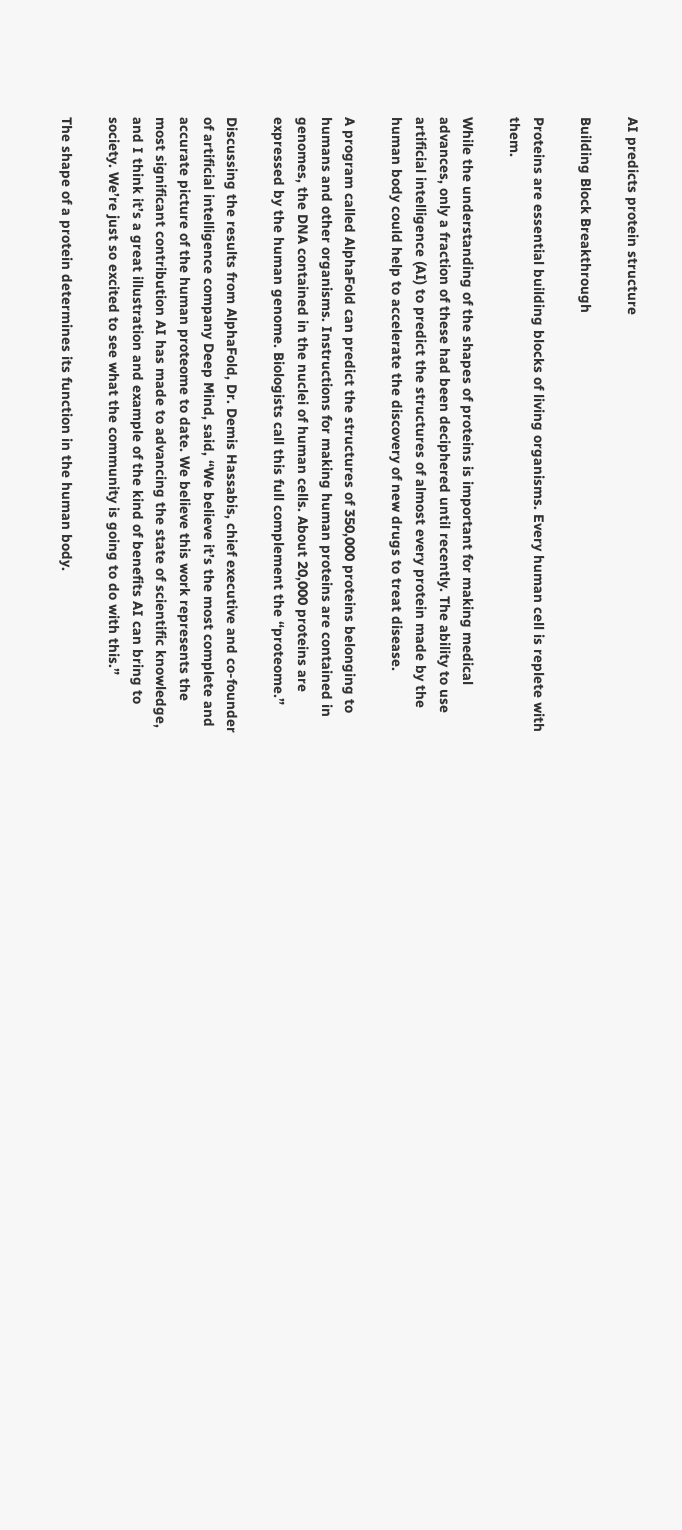AI predicts protein structure

Building Block Breakthrough

Proteins are essential building blocks of living organisms. Every human cell is replete with them.

While the understanding of the shapes of proteins is important for making medical advances, only a fraction of these had been deciphered until recently. The ability to use artificial intelligence (AI) to predict the structures of almost every protein made by the human body could help to accelerate the discovery of new drugs to treat disease.

A program called AlphaFold can predict the structures of 350,000 proteins belonging to humans and other organisms. Instructions for making human proteins are contained in genomes, the DNA contained in the nuclei of human cells. About 20,000 proteins are expressed by the human genome. Biologists call this full complement the “proteome.”

Discussing the results from AlphaFold, Dr. Demis Hassabis, chief executive and co-founder of artificial intelligence company Deep Mind, said, “We believe it’s the most complete and accurate picture of the human proteome to date. We believe this work represents the most significant contribution AI has made to advancing the state of scientific knowledge, and I think it’s a great illustration and example of the kind of benefits AI can bring to society. We’re just so excited to see what the community is going to do with this.”

The shape of a protein determines its function in the human body.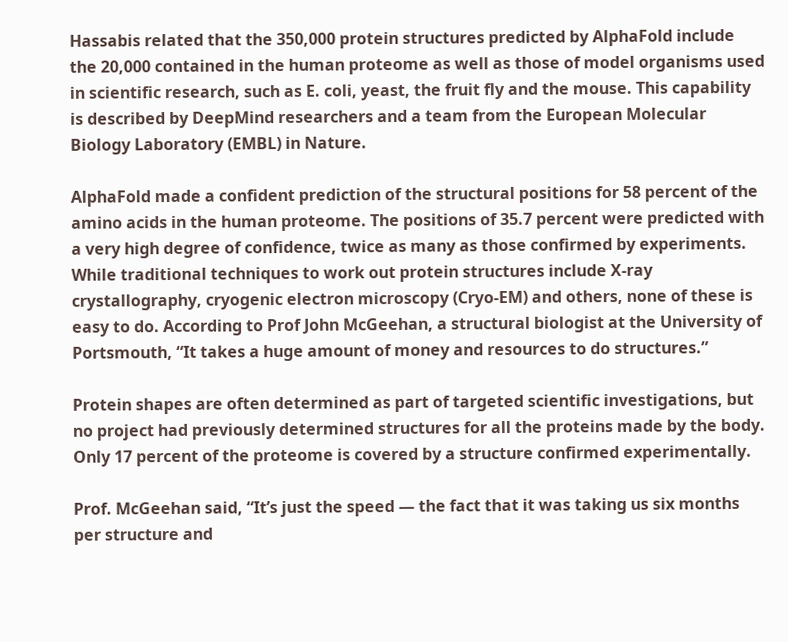Hassabis related that the 350,000 protein structures predicted by AlphaFold include the 20,000 contained in the human proteome as well as those of model organisms used in scientific research, such as E. coli, yeast, the fruit fly and the mouse. This capability is described by DeepMind researchers and a team from the European Molecular Biology Laboratory (EMBL) in Nature.

AlphaFold made a confident prediction of the structural positions for 58 percent of the amino acids in the human proteome. The positions of 35.7 percent were predicted with a very high degree of confidence, twice as many as those confirmed by experiments. While traditional techniques to work out protein structures include X-ray crystallography, cryogenic electron microscopy (Cryo-EM) and others, none of these is easy to do. According to Prof John McGeehan, a structural biologist at the University of Portsmouth, “It takes a huge amount of money and resources to do structures.”

Protein shapes are often determined as part of targeted scientific investigations, but no project had previously determined structures for all the proteins made by the body. Only 17 percent of the proteome is covered by a structure confirmed experimentally.

Prof. McGeehan said, “It’s just the speed — the fact that it was taking us six months per structure and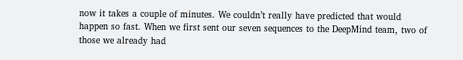now it takes a couple of minutes. We couldn’t really have predicted that would happen so fast. When we first sent our seven sequences to the DeepMind team, two of those we already had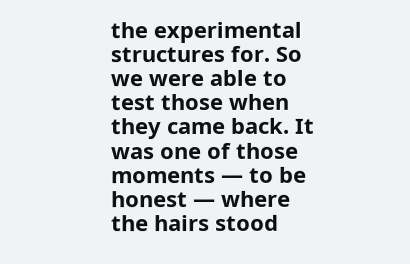the experimental structures for. So we were able to test those when they came back. It was one of those moments — to be honest — where the hairs stood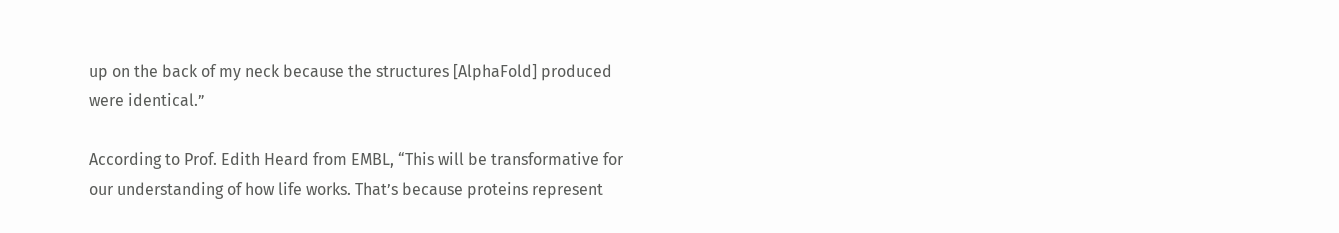up on the back of my neck because the structures [AlphaFold] produced were identical.”

According to Prof. Edith Heard from EMBL, “This will be transformative for our understanding of how life works. That’s because proteins represent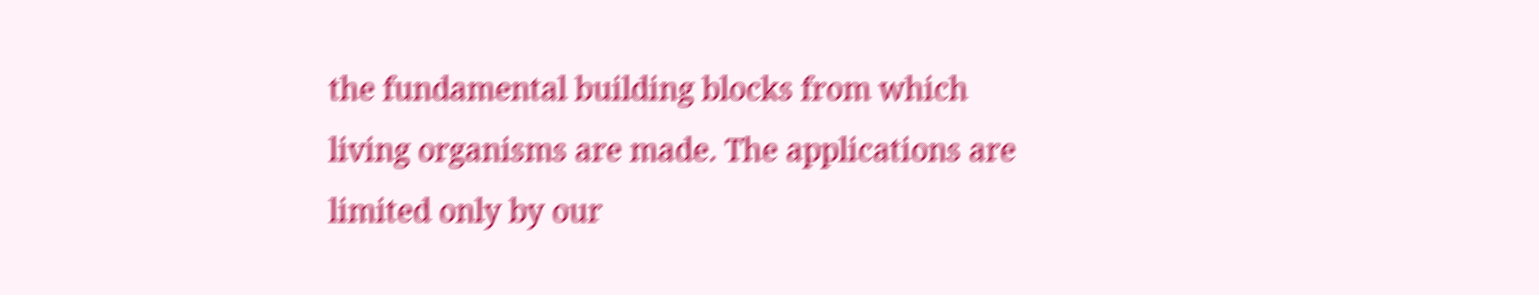the fundamental building blocks from which living organisms are made. The applications are limited only by our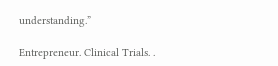understanding.”

Entrepreneur. Clinical Trials. .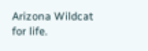Arizona Wildcat for life.